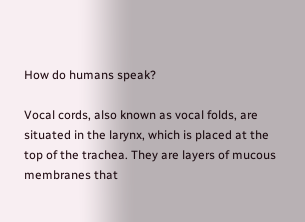How do humans speak?

Vocal cords, also known as vocal folds, are situated in the larynx, which is placed at the top of the trachea. They are layers of mucous membranes that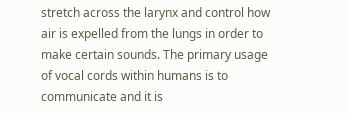stretch across the larynx and control how air is expelled from the lungs in order to make certain sounds. The primary usage of vocal cords within humans is to communicate and it is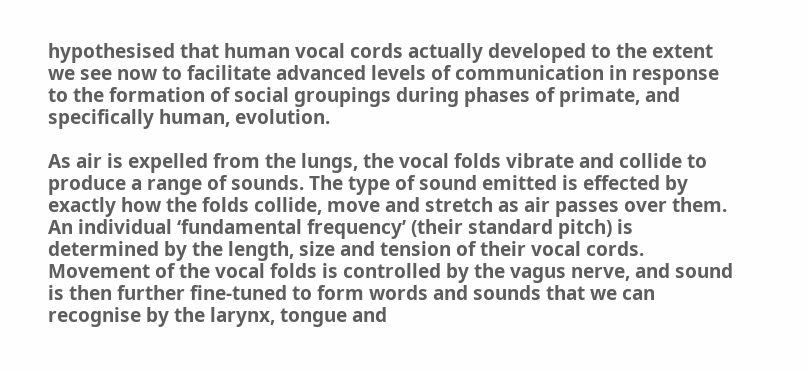hypothesised that human vocal cords actually developed to the extent we see now to facilitate advanced levels of communication in response to the formation of social groupings during phases of primate, and specifically human, evolution.

As air is expelled from the lungs, the vocal folds vibrate and collide to produce a range of sounds. The type of sound emitted is effected by exactly how the folds collide, move and stretch as air passes over them. An individual ‘fundamental frequency’ (their standard pitch) is determined by the length, size and tension of their vocal cords. Movement of the vocal folds is controlled by the vagus nerve, and sound is then further fine-tuned to form words and sounds that we can recognise by the larynx, tongue and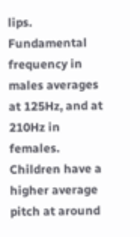lips. Fundamental frequency in males averages at 125Hz, and at 210Hz in females. Children have a higher average pitch at around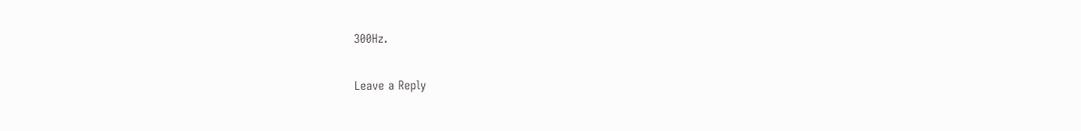300Hz.

Leave a Reply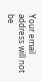Your email address will not be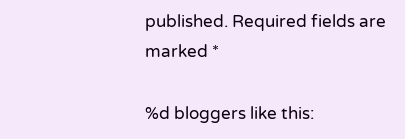published. Required fields are marked *

%d bloggers like this: